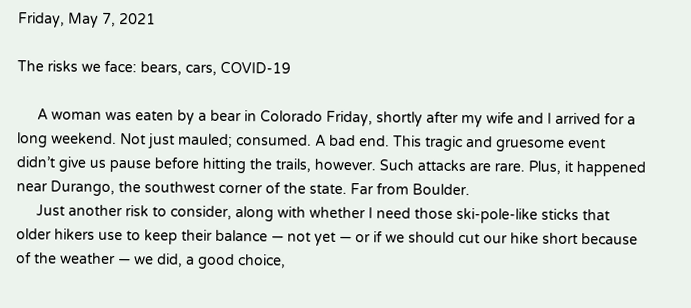Friday, May 7, 2021

The risks we face: bears, cars, COVID-19

     A woman was eaten by a bear in Colorado Friday, shortly after my wife and I arrived for a long weekend. Not just mauled; consumed. A bad end. This tragic and gruesome event didn’t give us pause before hitting the trails, however. Such attacks are rare. Plus, it happened near Durango, the southwest corner of the state. Far from Boulder.
     Just another risk to consider, along with whether I need those ski-pole-like sticks that older hikers use to keep their balance — not yet — or if we should cut our hike short because of the weather — we did, a good choice,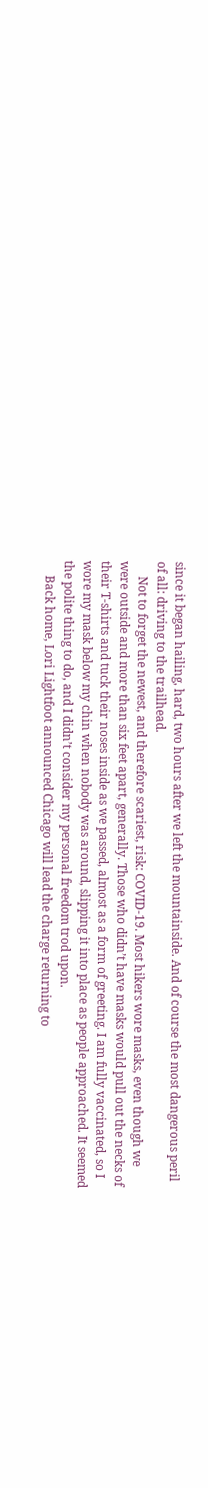since it began hailing, hard, two hours after we left the mountainside. And of course the most dangerous peril of all: driving to the trailhead.
     Not to forget the newest, and therefore scariest, risk: COVID-19. Most hikers wore masks, even though we were outside and more than six feet apart, generally. Those who didn’t have masks would pull out the necks of their T-shirts and tuck their noses inside as we passed, almost as a form of greeting. I am fully vaccinated, so I wore my mask below my chin when nobody was around, slipping it into place as people approached. It seemed the polite thing to do, and I didn’t consider my personal freedom trod upon.
     Back home, Lori Lightfoot announced Chicago will lead the charge returning to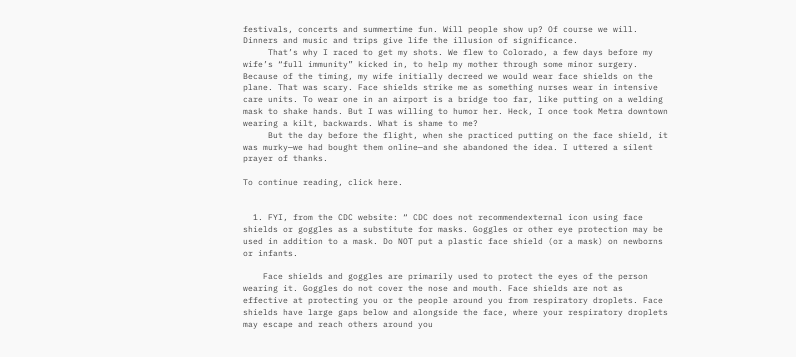festivals, concerts and summertime fun. Will people show up? Of course we will. Dinners and music and trips give life the illusion of significance.
     That’s why I raced to get my shots. We flew to Colorado, a few days before my wife’s “full immunity” kicked in, to help my mother through some minor surgery. Because of the timing, my wife initially decreed we would wear face shields on the plane. That was scary. Face shields strike me as something nurses wear in intensive care units. To wear one in an airport is a bridge too far, like putting on a welding mask to shake hands. But I was willing to humor her. Heck, I once took Metra downtown wearing a kilt, backwards. What is shame to me?
     But the day before the flight, when she practiced putting on the face shield, it was murky—we had bought them online—and she abandoned the idea. I uttered a silent prayer of thanks.

To continue reading, click here.


  1. FYI, from the CDC website: “ CDC does not recommendexternal icon using face shields or goggles as a substitute for masks. Goggles or other eye protection may be used in addition to a mask. Do NOT put a plastic face shield (or a mask) on newborns or infants.

    Face shields and goggles are primarily used to protect the eyes of the person wearing it. Goggles do not cover the nose and mouth. Face shields are not as effective at protecting you or the people around you from respiratory droplets. Face shields have large gaps below and alongside the face, where your respiratory droplets may escape and reach others around you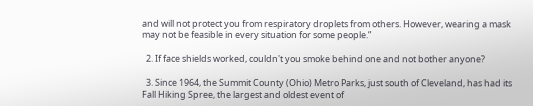and will not protect you from respiratory droplets from others. However, wearing a mask may not be feasible in every situation for some people.”

  2. If face shields worked, couldn't you smoke behind one and not bother anyone?

  3. Since 1964, the Summit County (Ohio) Metro Parks, just south of Cleveland, has had its Fall Hiking Spree, the largest and oldest event of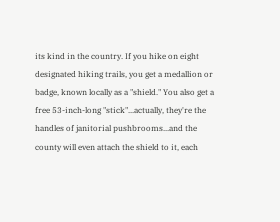its kind in the country. If you hike on eight designated hiking trails, you get a medallion or badge, known locally as a "shield." You also get a free 53-inch-long "stick"...actually, they're the handles of janitorial pushbrooms...and the county will even attach the shield to it, each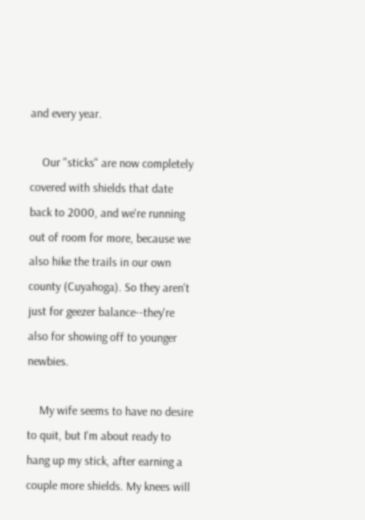and every year.

    Our "sticks" are now completely covered with shields that date back to 2000, and we're running out of room for more, because we also hike the trails in our own county (Cuyahoga). So they aren't just for geezer balance--they're also for showing off to younger newbies.

    My wife seems to have no desire to quit, but I'm about ready to hang up my stick, after earning a couple more shields. My knees will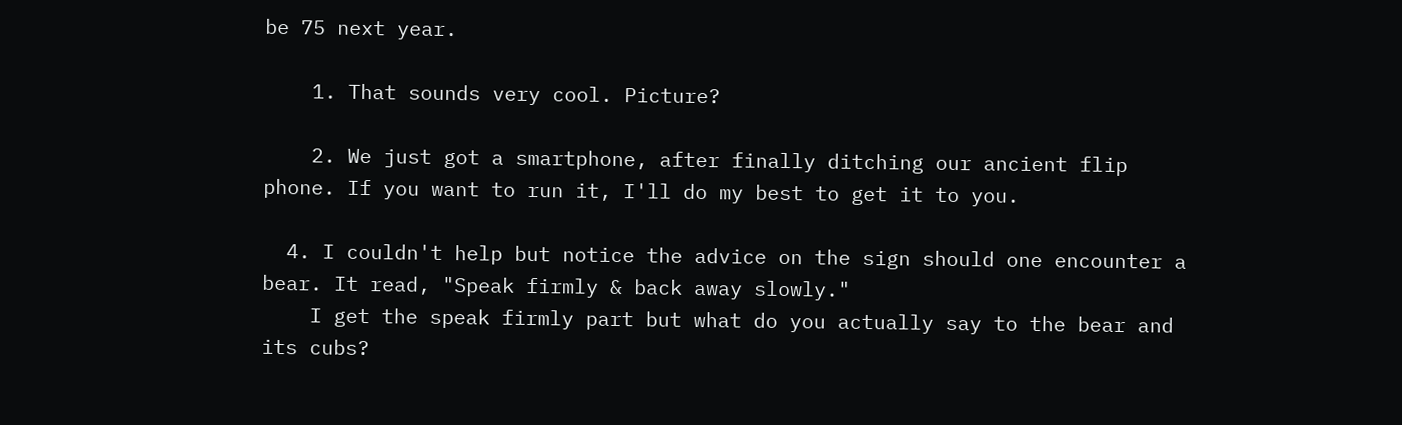be 75 next year.

    1. That sounds very cool. Picture?

    2. We just got a smartphone, after finally ditching our ancient flip phone. If you want to run it, I'll do my best to get it to you.

  4. I couldn't help but notice the advice on the sign should one encounter a bear. It read, "Speak firmly & back away slowly."
    I get the speak firmly part but what do you actually say to the bear and its cubs?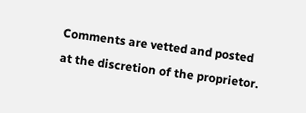Comments are vetted and posted at the discretion of the proprietor.